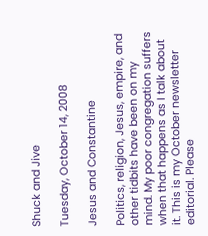Shuck and Jive

Tuesday, October 14, 2008

Jesus and Constantine

Politics, religion, Jesus, empire, and other tidbits have been on my mind. My poor congregation suffers when that happens as I talk about it. This is my October newsletter editorial. Please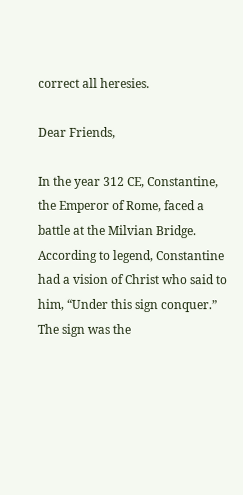correct all heresies.

Dear Friends,

In the year 312 CE, Constantine, the Emperor of Rome, faced a battle at the Milvian Bridge. According to legend, Constantine had a vision of Christ who said to him, “Under this sign conquer.” The sign was the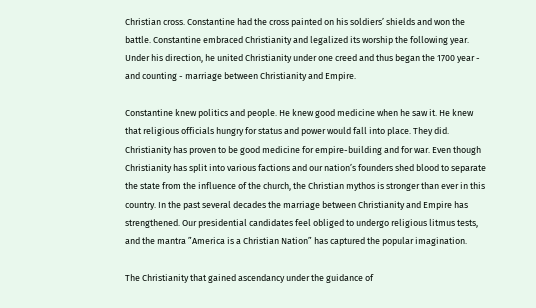Christian cross. Constantine had the cross painted on his soldiers’ shields and won the battle. Constantine embraced Christianity and legalized its worship the following year. Under his direction, he united Christianity under one creed and thus began the 1700 year - and counting - marriage between Christianity and Empire.

Constantine knew politics and people. He knew good medicine when he saw it. He knew that religious officials hungry for status and power would fall into place. They did. Christianity has proven to be good medicine for empire-building and for war. Even though Christianity has split into various factions and our nation’s founders shed blood to separate the state from the influence of the church, the Christian mythos is stronger than ever in this country. In the past several decades the marriage between Christianity and Empire has strengthened. Our presidential candidates feel obliged to undergo religious litmus tests, and the mantra ”America is a Christian Nation” has captured the popular imagination.

The Christianity that gained ascendancy under the guidance of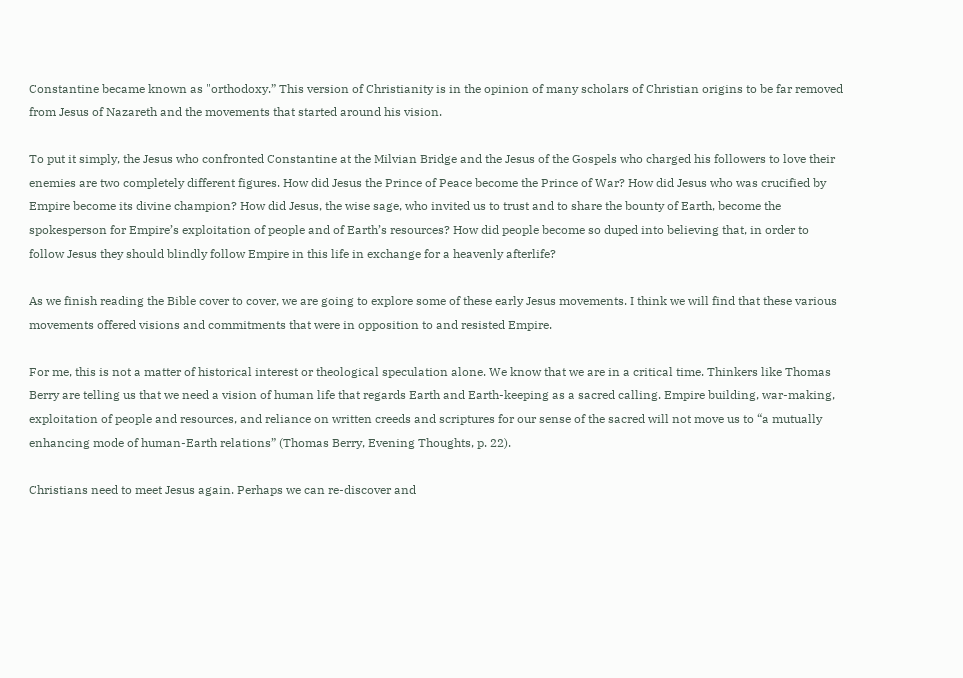Constantine became known as "orthodoxy.” This version of Christianity is in the opinion of many scholars of Christian origins to be far removed from Jesus of Nazareth and the movements that started around his vision.

To put it simply, the Jesus who confronted Constantine at the Milvian Bridge and the Jesus of the Gospels who charged his followers to love their enemies are two completely different figures. How did Jesus the Prince of Peace become the Prince of War? How did Jesus who was crucified by Empire become its divine champion? How did Jesus, the wise sage, who invited us to trust and to share the bounty of Earth, become the spokesperson for Empire’s exploitation of people and of Earth’s resources? How did people become so duped into believing that, in order to follow Jesus they should blindly follow Empire in this life in exchange for a heavenly afterlife?

As we finish reading the Bible cover to cover, we are going to explore some of these early Jesus movements. I think we will find that these various movements offered visions and commitments that were in opposition to and resisted Empire.

For me, this is not a matter of historical interest or theological speculation alone. We know that we are in a critical time. Thinkers like Thomas Berry are telling us that we need a vision of human life that regards Earth and Earth-keeping as a sacred calling. Empire building, war-making, exploitation of people and resources, and reliance on written creeds and scriptures for our sense of the sacred will not move us to “a mutually enhancing mode of human-Earth relations” (Thomas Berry, Evening Thoughts, p. 22).

Christians need to meet Jesus again. Perhaps we can re-discover and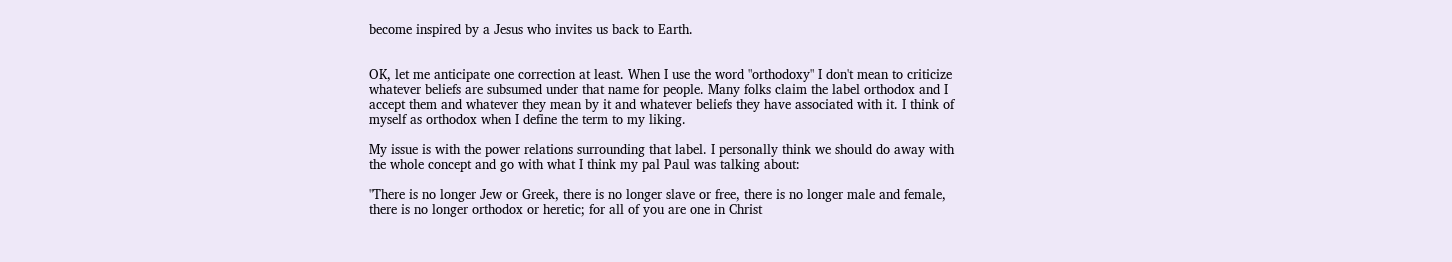become inspired by a Jesus who invites us back to Earth.


OK, let me anticipate one correction at least. When I use the word "orthodoxy" I don't mean to criticize whatever beliefs are subsumed under that name for people. Many folks claim the label orthodox and I accept them and whatever they mean by it and whatever beliefs they have associated with it. I think of myself as orthodox when I define the term to my liking.

My issue is with the power relations surrounding that label. I personally think we should do away with the whole concept and go with what I think my pal Paul was talking about:

"There is no longer Jew or Greek, there is no longer slave or free, there is no longer male and female, there is no longer orthodox or heretic; for all of you are one in Christ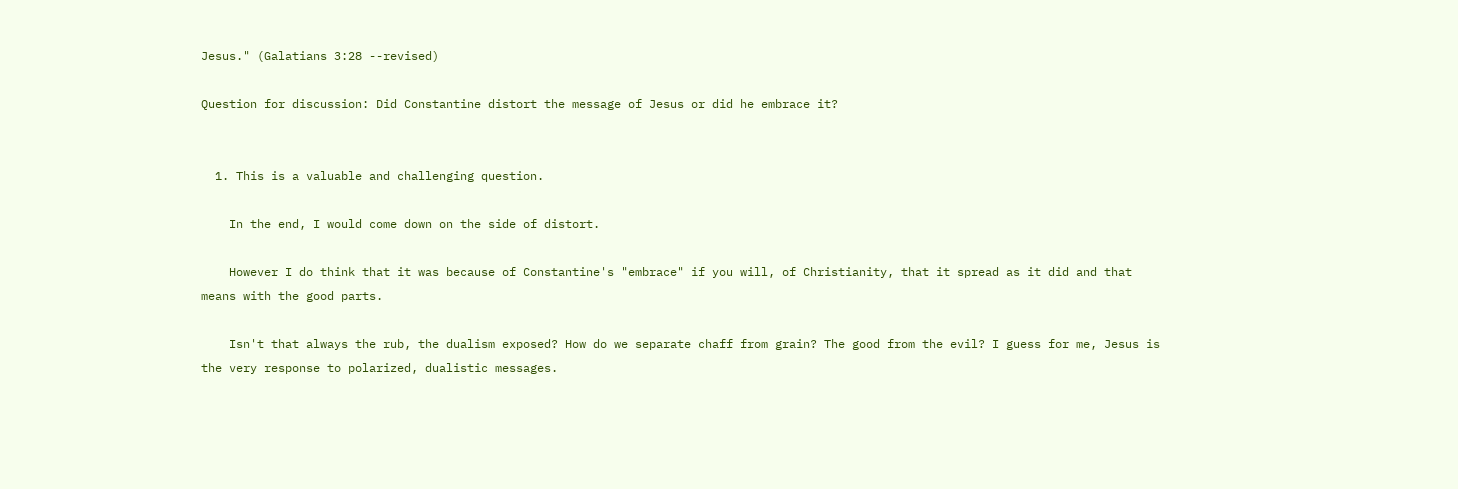Jesus." (Galatians 3:28 --revised)

Question for discussion: Did Constantine distort the message of Jesus or did he embrace it?


  1. This is a valuable and challenging question.

    In the end, I would come down on the side of distort.

    However I do think that it was because of Constantine's "embrace" if you will, of Christianity, that it spread as it did and that means with the good parts.

    Isn't that always the rub, the dualism exposed? How do we separate chaff from grain? The good from the evil? I guess for me, Jesus is the very response to polarized, dualistic messages.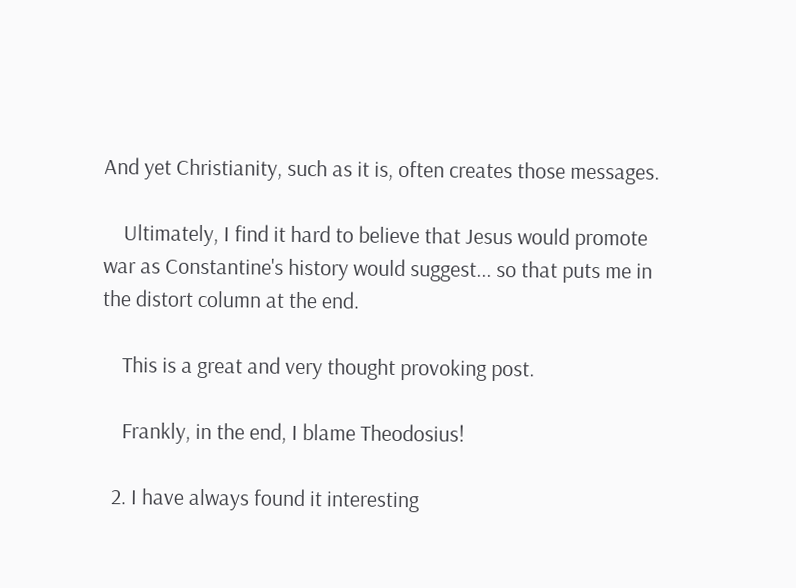And yet Christianity, such as it is, often creates those messages.

    Ultimately, I find it hard to believe that Jesus would promote war as Constantine's history would suggest... so that puts me in the distort column at the end.

    This is a great and very thought provoking post.

    Frankly, in the end, I blame Theodosius!

  2. I have always found it interesting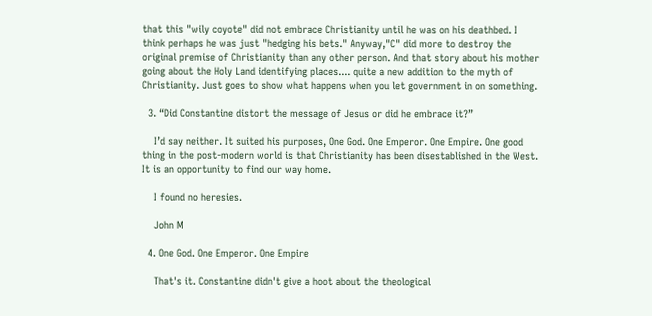that this "wily coyote" did not embrace Christianity until he was on his deathbed. I think perhaps he was just "hedging his bets." Anyway,"C" did more to destroy the original premise of Christianity than any other person. And that story about his mother going about the Holy Land identifying places.... quite a new addition to the myth of Christianity. Just goes to show what happens when you let government in on something.

  3. “Did Constantine distort the message of Jesus or did he embrace it?”

    I’d say neither. It suited his purposes, One God. One Emperor. One Empire. One good thing in the post-modern world is that Christianity has been disestablished in the West. It is an opportunity to find our way home.

    I found no heresies.

    John M

  4. One God. One Emperor. One Empire

    That's it. Constantine didn't give a hoot about the theological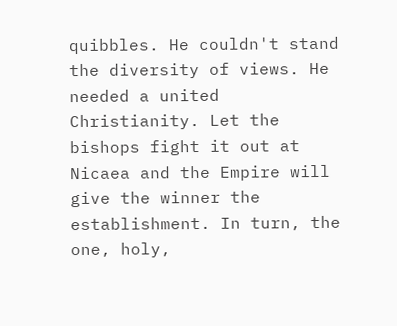quibbles. He couldn't stand the diversity of views. He needed a united Christianity. Let the bishops fight it out at Nicaea and the Empire will give the winner the establishment. In turn, the one, holy,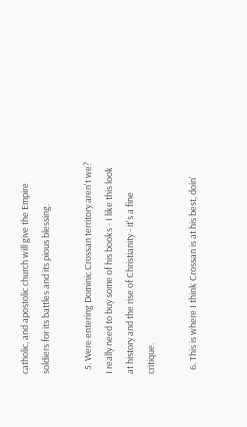catholic, and apostolic church will give the Empire soldiers for its battles and its pious blessing.

  5. Were entering Dominic Crossan territory aren't we? I really need to buy some of his books - I like this look at history and the rise of Christianity - it's a fine critique.

  6. This is where I think Crossan is at his best, doin'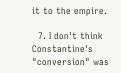it to the empire.

  7. I don't think Constantine's "conversion" was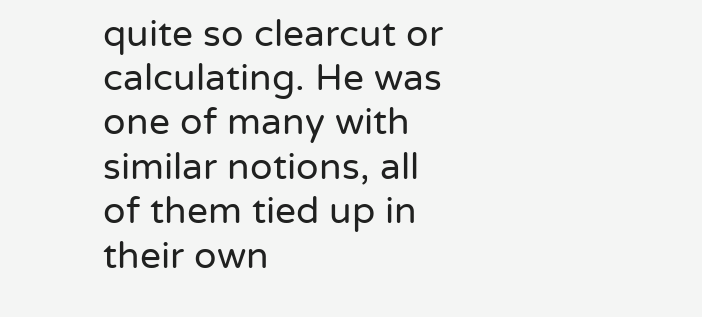quite so clearcut or calculating. He was one of many with similar notions, all of them tied up in their own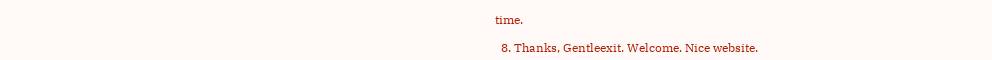time.

  8. Thanks, Gentleexit. Welcome. Nice website.